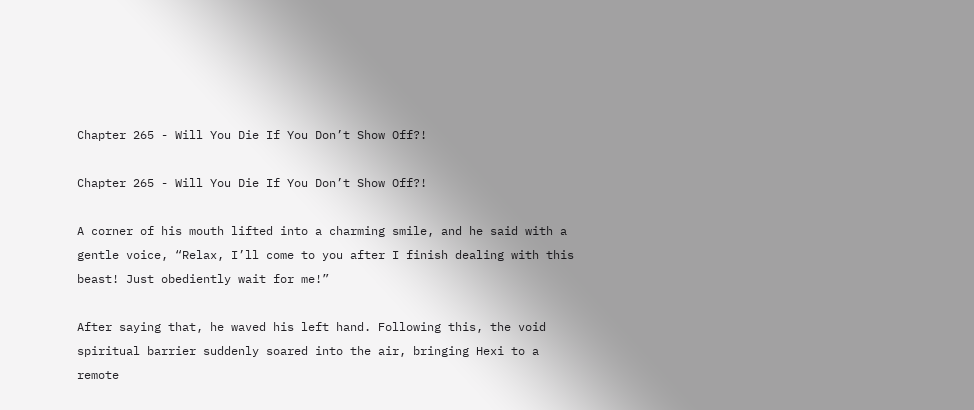Chapter 265 - Will You Die If You Don’t Show Off?!

Chapter 265 - Will You Die If You Don’t Show Off?!

A corner of his mouth lifted into a charming smile, and he said with a gentle voice, “Relax, I’ll come to you after I finish dealing with this beast! Just obediently wait for me!”

After saying that, he waved his left hand. Following this, the void spiritual barrier suddenly soared into the air, bringing Hexi to a remote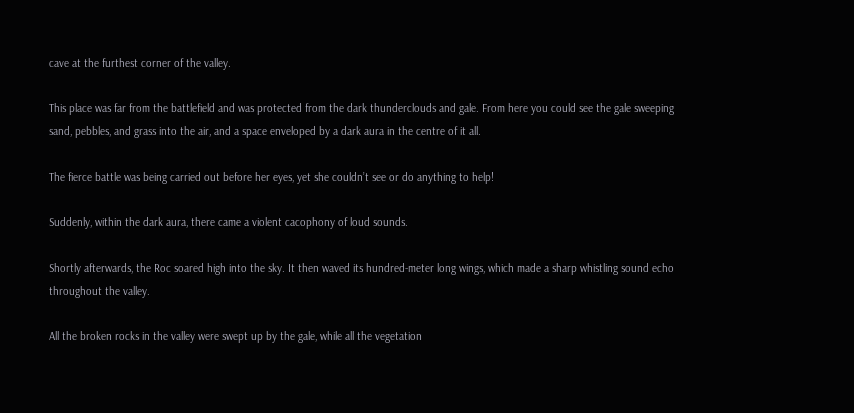cave at the furthest corner of the valley.

This place was far from the battlefield and was protected from the dark thunderclouds and gale. From here you could see the gale sweeping sand, pebbles, and grass into the air, and a space enveloped by a dark aura in the centre of it all.

The fierce battle was being carried out before her eyes, yet she couldn’t see or do anything to help!

Suddenly, within the dark aura, there came a violent cacophony of loud sounds.

Shortly afterwards, the Roc soared high into the sky. It then waved its hundred-meter long wings, which made a sharp whistling sound echo throughout the valley.

All the broken rocks in the valley were swept up by the gale, while all the vegetation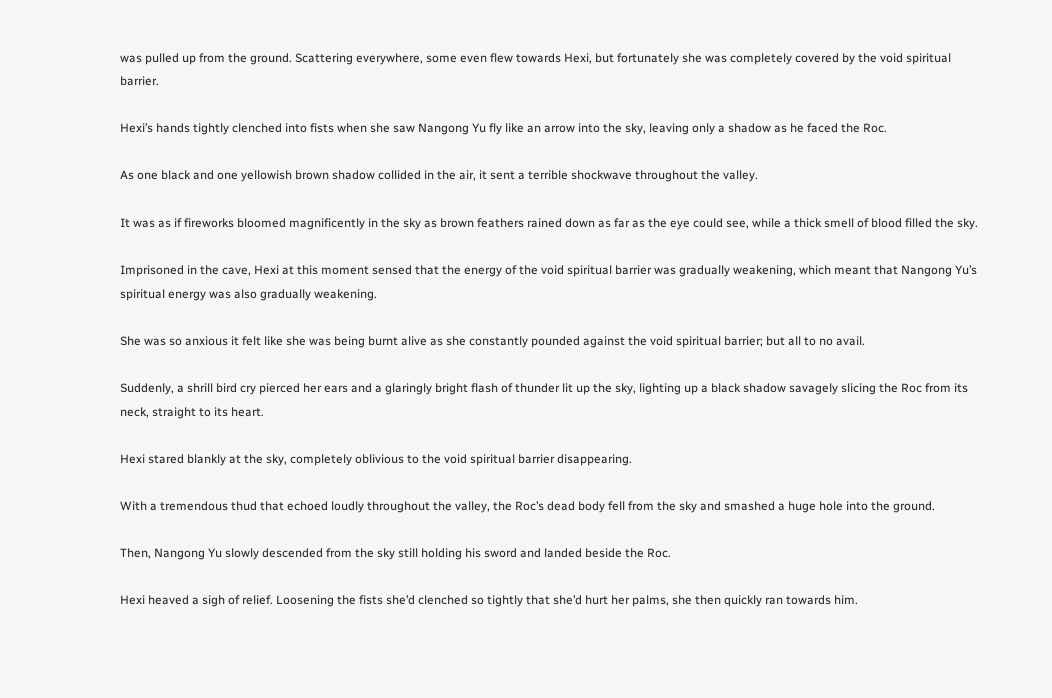was pulled up from the ground. Scattering everywhere, some even flew towards Hexi, but fortunately she was completely covered by the void spiritual barrier.

Hexi’s hands tightly clenched into fists when she saw Nangong Yu fly like an arrow into the sky, leaving only a shadow as he faced the Roc.

As one black and one yellowish brown shadow collided in the air, it sent a terrible shockwave throughout the valley.

It was as if fireworks bloomed magnificently in the sky as brown feathers rained down as far as the eye could see, while a thick smell of blood filled the sky.

Imprisoned in the cave, Hexi at this moment sensed that the energy of the void spiritual barrier was gradually weakening, which meant that Nangong Yu’s spiritual energy was also gradually weakening.

She was so anxious it felt like she was being burnt alive as she constantly pounded against the void spiritual barrier; but all to no avail.

Suddenly, a shrill bird cry pierced her ears and a glaringly bright flash of thunder lit up the sky, lighting up a black shadow savagely slicing the Roc from its neck, straight to its heart.

Hexi stared blankly at the sky, completely oblivious to the void spiritual barrier disappearing.

With a tremendous thud that echoed loudly throughout the valley, the Roc’s dead body fell from the sky and smashed a huge hole into the ground.

Then, Nangong Yu slowly descended from the sky still holding his sword and landed beside the Roc.

Hexi heaved a sigh of relief. Loosening the fists she’d clenched so tightly that she’d hurt her palms, she then quickly ran towards him.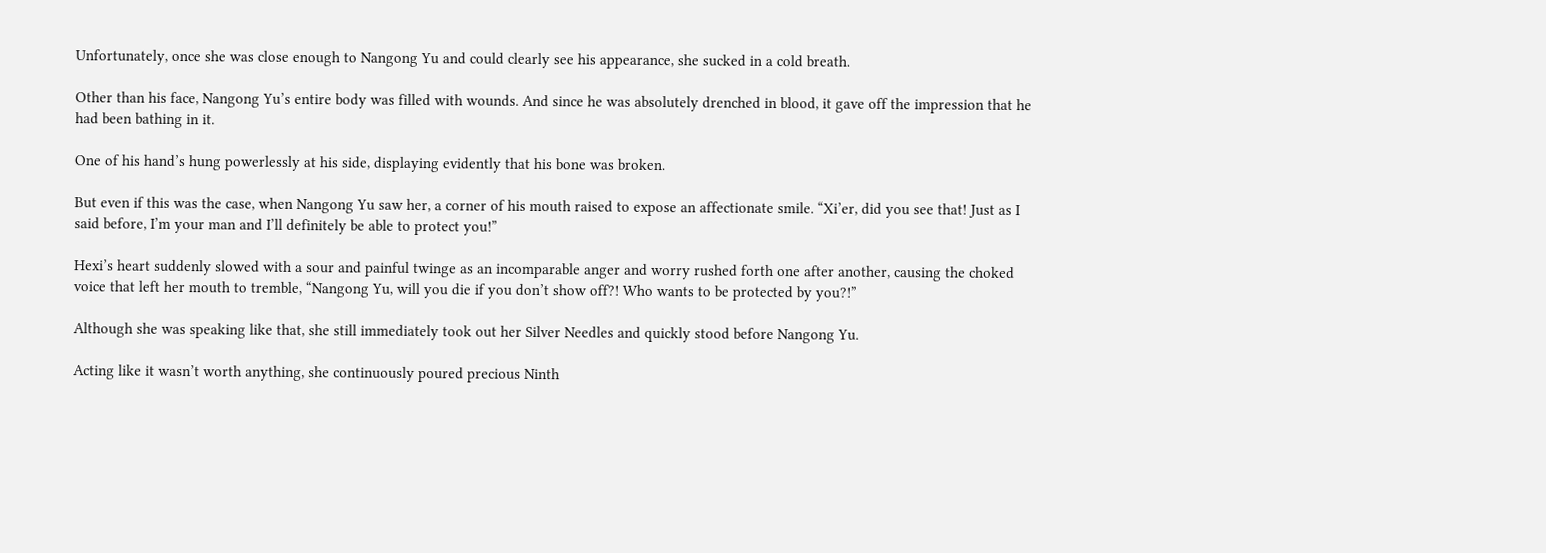Unfortunately, once she was close enough to Nangong Yu and could clearly see his appearance, she sucked in a cold breath.

Other than his face, Nangong Yu’s entire body was filled with wounds. And since he was absolutely drenched in blood, it gave off the impression that he had been bathing in it.

One of his hand’s hung powerlessly at his side, displaying evidently that his bone was broken.

But even if this was the case, when Nangong Yu saw her, a corner of his mouth raised to expose an affectionate smile. “Xi’er, did you see that! Just as I said before, I’m your man and I’ll definitely be able to protect you!”

Hexi’s heart suddenly slowed with a sour and painful twinge as an incomparable anger and worry rushed forth one after another, causing the choked voice that left her mouth to tremble, “Nangong Yu, will you die if you don’t show off?! Who wants to be protected by you?!”

Although she was speaking like that, she still immediately took out her Silver Needles and quickly stood before Nangong Yu.

Acting like it wasn’t worth anything, she continuously poured precious Ninth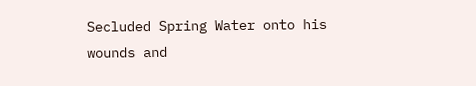Secluded Spring Water onto his wounds and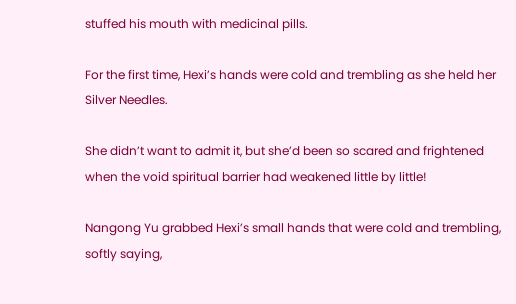stuffed his mouth with medicinal pills.

For the first time, Hexi’s hands were cold and trembling as she held her Silver Needles.

She didn’t want to admit it, but she’d been so scared and frightened when the void spiritual barrier had weakened little by little!

Nangong Yu grabbed Hexi’s small hands that were cold and trembling, softly saying,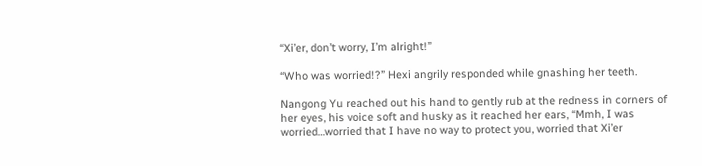“Xi’er, don’t worry, I’m alright!”

“Who was worried!?” Hexi angrily responded while gnashing her teeth.

Nangong Yu reached out his hand to gently rub at the redness in corners of her eyes, his voice soft and husky as it reached her ears, “Mmh, I was worried…worried that I have no way to protect you, worried that Xi’er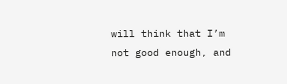will think that I’m not good enough, and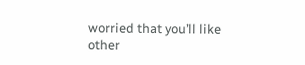worried that you’ll like other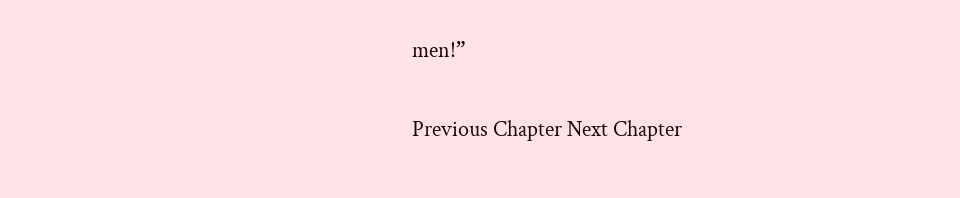men!”

Previous Chapter Next Chapter